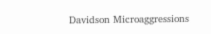Davidson Microaggressions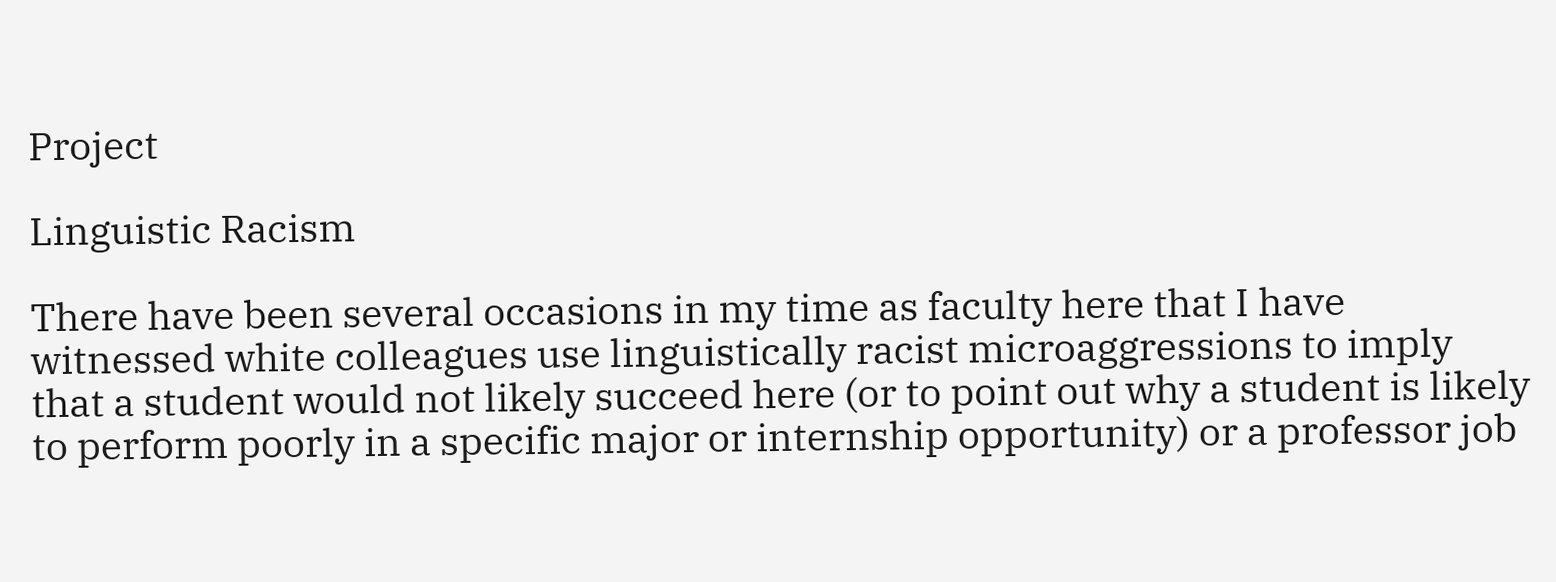Project

Linguistic Racism

There have been several occasions in my time as faculty here that I have witnessed white colleagues use linguistically racist microaggressions to imply that a student would not likely succeed here (or to point out why a student is likely to perform poorly in a specific major or internship opportunity) or a professor job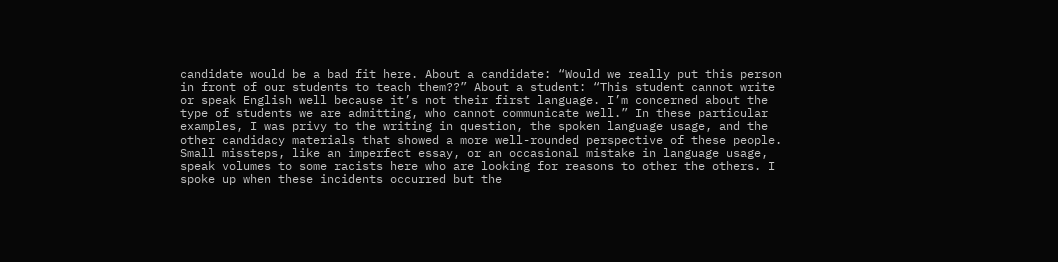candidate would be a bad fit here. About a candidate: “Would we really put this person in front of our students to teach them??” About a student: “This student cannot write or speak English well because it’s not their first language. I’m concerned about the type of students we are admitting, who cannot communicate well.” In these particular examples, I was privy to the writing in question, the spoken language usage, and the other candidacy materials that showed a more well-rounded perspective of these people. Small missteps, like an imperfect essay, or an occasional mistake in language usage, speak volumes to some racists here who are looking for reasons to other the others. I spoke up when these incidents occurred but the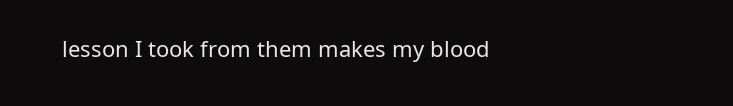lesson I took from them makes my blood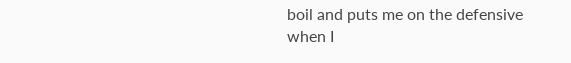boil and puts me on the defensive when I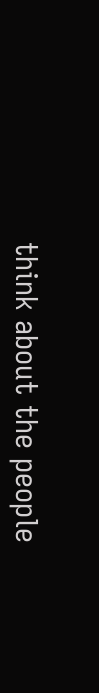think about the people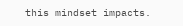this mindset impacts.